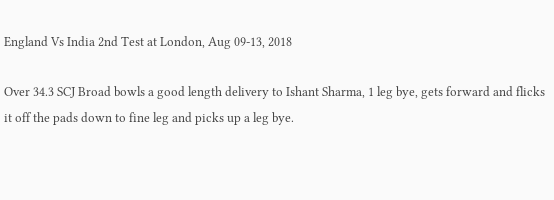England Vs India 2nd Test at London, Aug 09-13, 2018

Over 34.3 SCJ Broad bowls a good length delivery to Ishant Sharma, 1 leg bye, gets forward and flicks it off the pads down to fine leg and picks up a leg bye.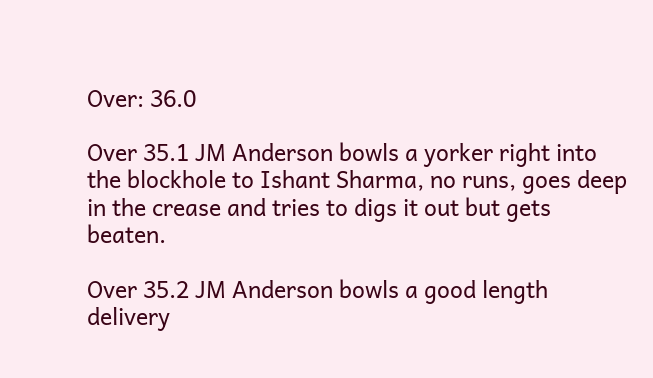Over: 36.0

Over 35.1 JM Anderson bowls a yorker right into the blockhole to Ishant Sharma, no runs, goes deep in the crease and tries to digs it out but gets beaten.

Over 35.2 JM Anderson bowls a good length delivery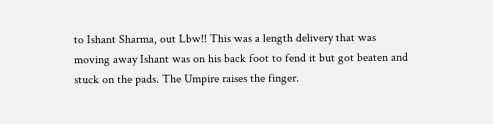to Ishant Sharma, out Lbw!! This was a length delivery that was moving away Ishant was on his back foot to fend it but got beaten and stuck on the pads. The Umpire raises the finger.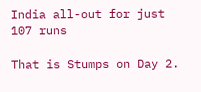India all-out for just 107 runs

That is Stumps on Day 2.